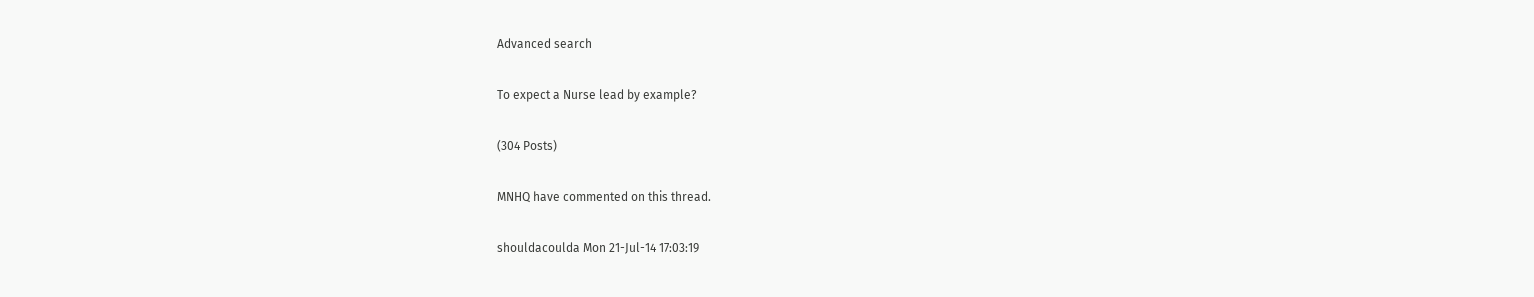Advanced search

To expect a Nurse lead by example?

(304 Posts)

MNHQ have commented on this thread.

shouldacoulda Mon 21-Jul-14 17:03:19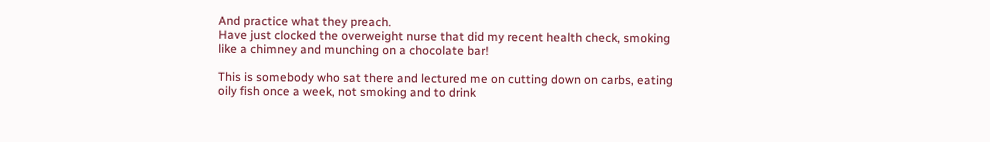And practice what they preach.
Have just clocked the overweight nurse that did my recent health check, smoking like a chimney and munching on a chocolate bar!

This is somebody who sat there and lectured me on cutting down on carbs, eating oily fish once a week, not smoking and to drink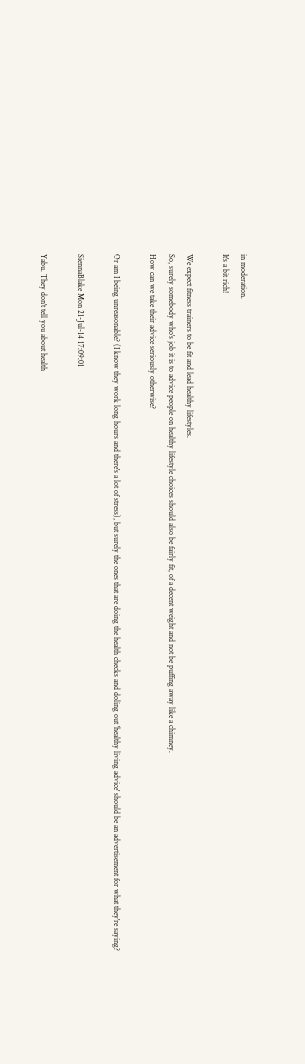in moderation.
It's a bit rich!

We expect fitness trainers to be fit and lead healthy lifestyles.
So, surely somebody who's job it is to advice people on healthy lifestyle choices should also be fairly fit, of a decent weight and not be puffing away like a chimney.
How can we take their advice seriously otherwise?

Or am I being unreasonable? (I know they work long hours and there's a lot of stress), but surely the ones that are doing the health checks and doling out 'healthy living advice' should be an advertisement for what they're saying?

SiennaBlake Mon 21-Jul-14 17:09:01

Yabu. They don't tell you about health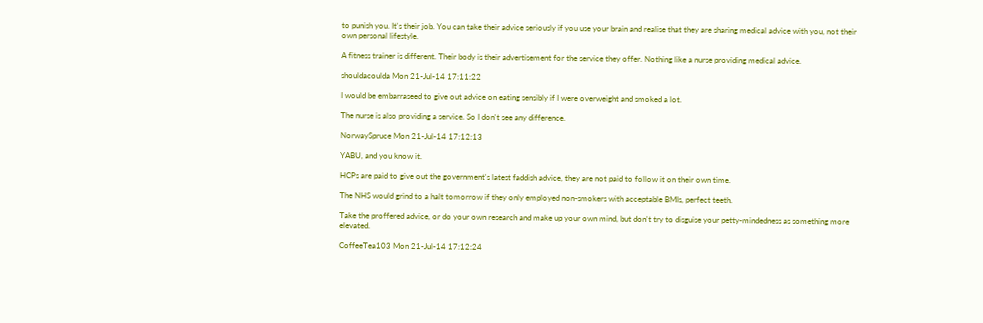to punish you. It's their job. You can take their advice seriously if you use your brain and realise that they are sharing medical advice with you, not their own personal lifestyle.

A fitness trainer is different. Their body is their advertisement for the service they offer. Nothing like a nurse providing medical advice.

shouldacoulda Mon 21-Jul-14 17:11:22

I would be embarraseed to give out advice on eating sensibly if I were overweight and smoked a lot.

The nurse is also providing a service. So I don't see any difference.

NorwaySpruce Mon 21-Jul-14 17:12:13

YABU, and you know it.

HCPs are paid to give out the government's latest faddish advice, they are not paid to follow it on their own time.

The NHS would grind to a halt tomorrow if they only employed non-smokers with acceptable BMIs, perfect teeth.

Take the proffered advice, or do your own research and make up your own mind, but don't try to disguise your petty-mindedness as something more elevated.

CoffeeTea103 Mon 21-Jul-14 17:12:24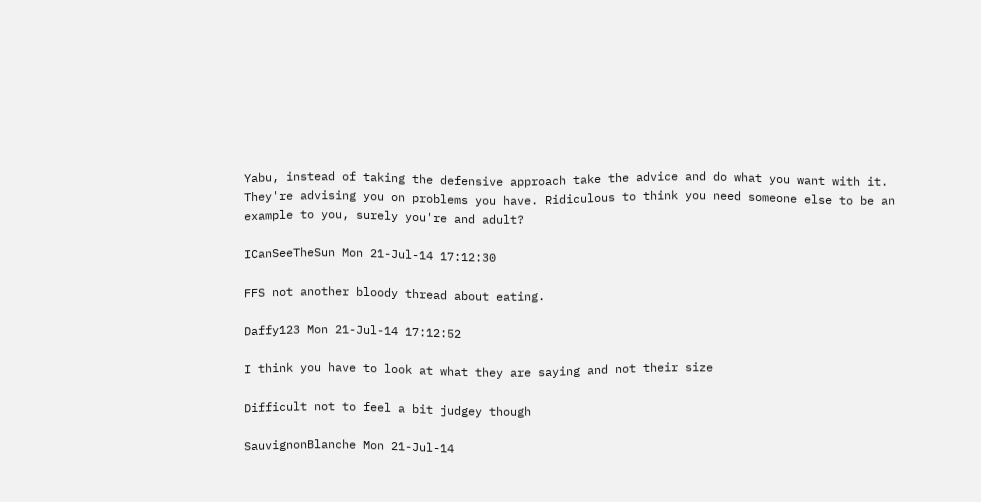Yabu, instead of taking the defensive approach take the advice and do what you want with it. They're advising you on problems you have. Ridiculous to think you need someone else to be an example to you, surely you're and adult?

ICanSeeTheSun Mon 21-Jul-14 17:12:30

FFS not another bloody thread about eating.

Daffy123 Mon 21-Jul-14 17:12:52

I think you have to look at what they are saying and not their size

Difficult not to feel a bit judgey though

SauvignonBlanche Mon 21-Jul-14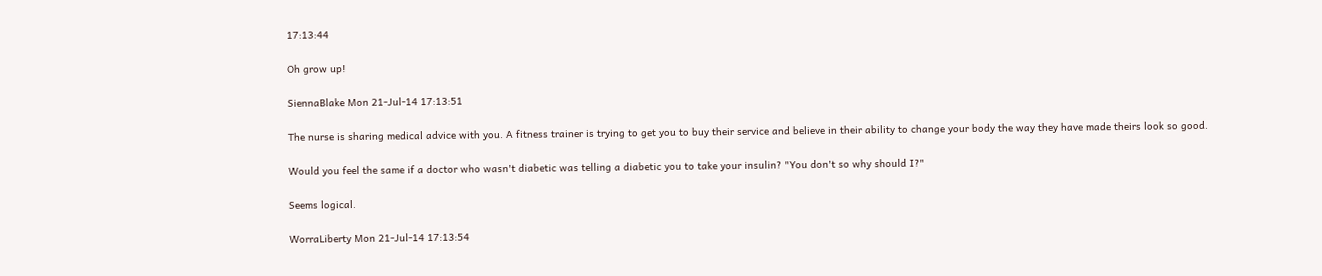17:13:44

Oh grow up!

SiennaBlake Mon 21-Jul-14 17:13:51

The nurse is sharing medical advice with you. A fitness trainer is trying to get you to buy their service and believe in their ability to change your body the way they have made theirs look so good.

Would you feel the same if a doctor who wasn't diabetic was telling a diabetic you to take your insulin? "You don't so why should I?"

Seems logical.

WorraLiberty Mon 21-Jul-14 17:13:54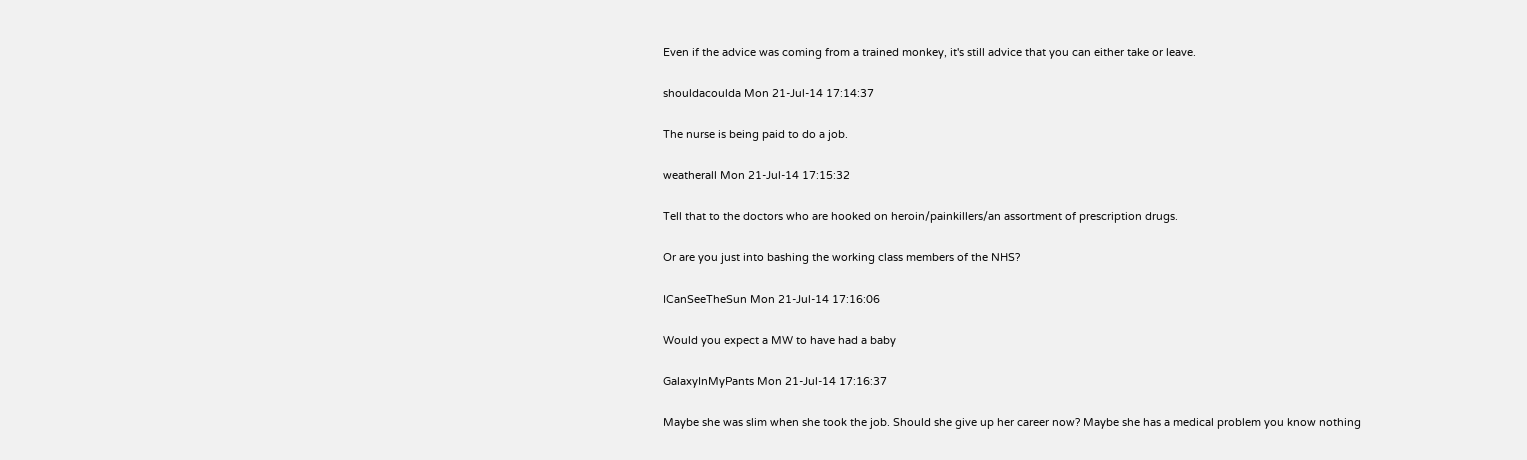Even if the advice was coming from a trained monkey, it's still advice that you can either take or leave.

shouldacoulda Mon 21-Jul-14 17:14:37

The nurse is being paid to do a job.

weatherall Mon 21-Jul-14 17:15:32

Tell that to the doctors who are hooked on heroin/painkillers/an assortment of prescription drugs.

Or are you just into bashing the working class members of the NHS?

ICanSeeTheSun Mon 21-Jul-14 17:16:06

Would you expect a MW to have had a baby

GalaxyInMyPants Mon 21-Jul-14 17:16:37

Maybe she was slim when she took the job. Should she give up her career now? Maybe she has a medical problem you know nothing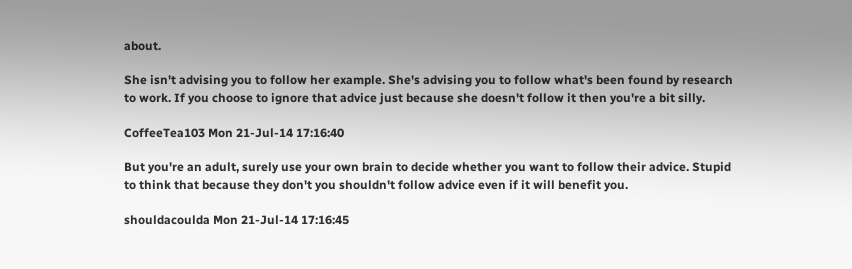about.

She isn't advising you to follow her example. She's advising you to follow what's been found by research to work. If you choose to ignore that advice just because she doesn't follow it then you're a bit silly.

CoffeeTea103 Mon 21-Jul-14 17:16:40

But you're an adult, surely use your own brain to decide whether you want to follow their advice. Stupid to think that because they don't you shouldn't follow advice even if it will benefit you.

shouldacoulda Mon 21-Jul-14 17:16:45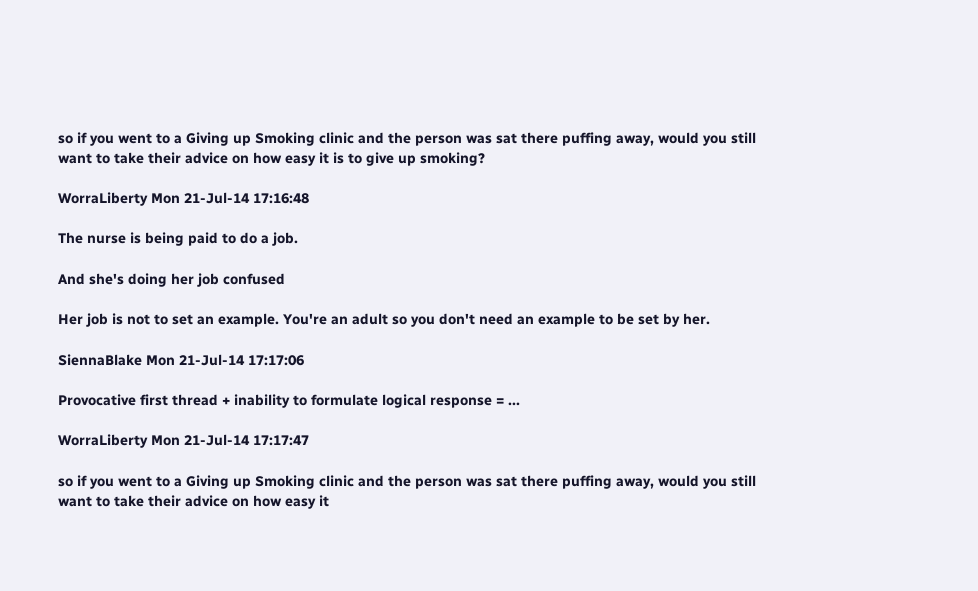so if you went to a Giving up Smoking clinic and the person was sat there puffing away, would you still want to take their advice on how easy it is to give up smoking?

WorraLiberty Mon 21-Jul-14 17:16:48

The nurse is being paid to do a job.

And she's doing her job confused

Her job is not to set an example. You're an adult so you don't need an example to be set by her.

SiennaBlake Mon 21-Jul-14 17:17:06

Provocative first thread + inability to formulate logical response = ...

WorraLiberty Mon 21-Jul-14 17:17:47

so if you went to a Giving up Smoking clinic and the person was sat there puffing away, would you still want to take their advice on how easy it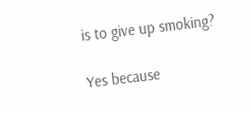is to give up smoking?

Yes because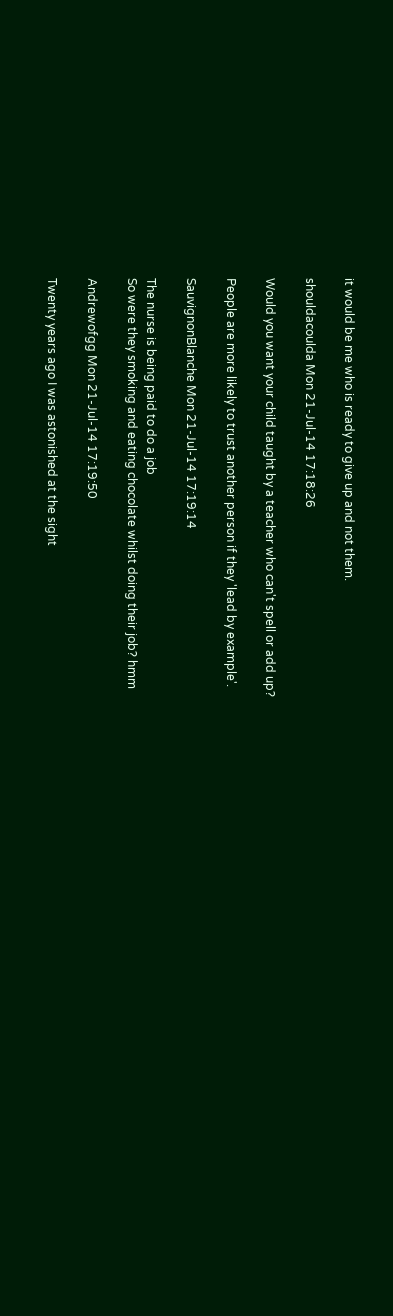it would be me who is ready to give up and not them.

shouldacoulda Mon 21-Jul-14 17:18:26

Would you want your child taught by a teacher who can't spell or add up?

People are more likely to trust another person if they 'lead by example'.

SauvignonBlanche Mon 21-Jul-14 17:19:14

The nurse is being paid to do a job
So were they smoking and eating chocolate whilst doing their job? hmm

Andrewofgg Mon 21-Jul-14 17:19:50

Twenty years ago I was astonished at the sight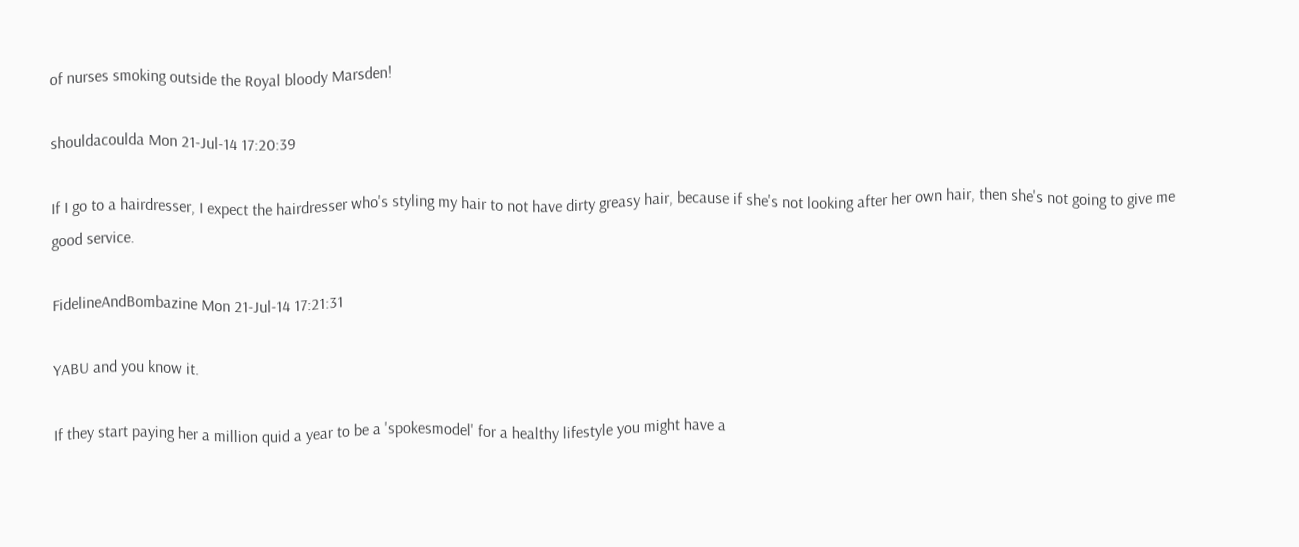of nurses smoking outside the Royal bloody Marsden!

shouldacoulda Mon 21-Jul-14 17:20:39

If I go to a hairdresser, I expect the hairdresser who's styling my hair to not have dirty greasy hair, because if she's not looking after her own hair, then she's not going to give me good service.

FidelineAndBombazine Mon 21-Jul-14 17:21:31

YABU and you know it.

If they start paying her a million quid a year to be a 'spokesmodel' for a healthy lifestyle you might have a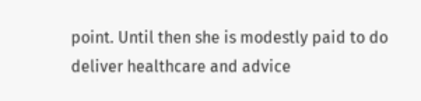point. Until then she is modestly paid to do deliver healthcare and advice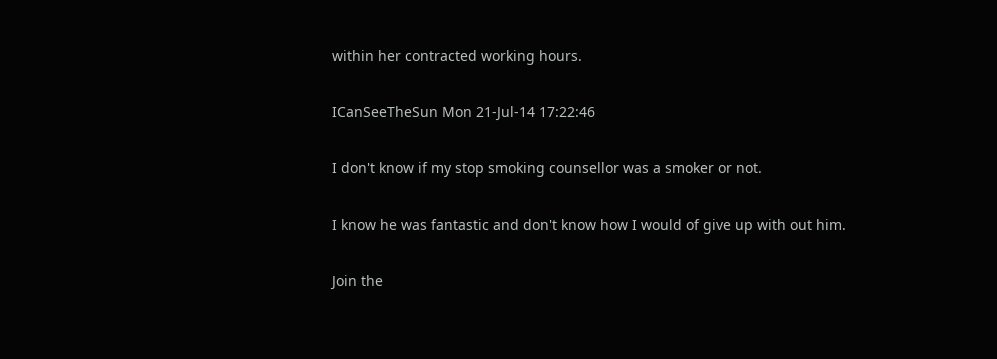within her contracted working hours.

ICanSeeTheSun Mon 21-Jul-14 17:22:46

I don't know if my stop smoking counsellor was a smoker or not.

I know he was fantastic and don't know how I would of give up with out him.

Join the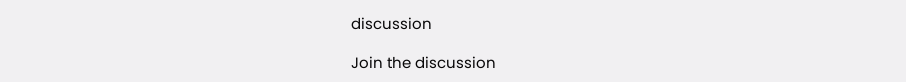discussion

Join the discussion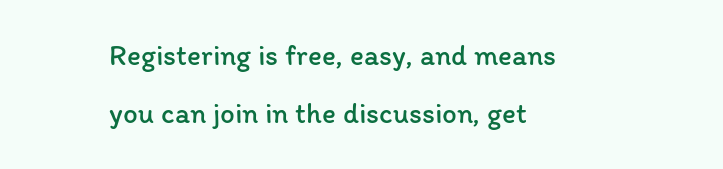Registering is free, easy, and means you can join in the discussion, get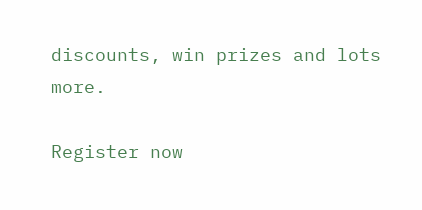discounts, win prizes and lots more.

Register now